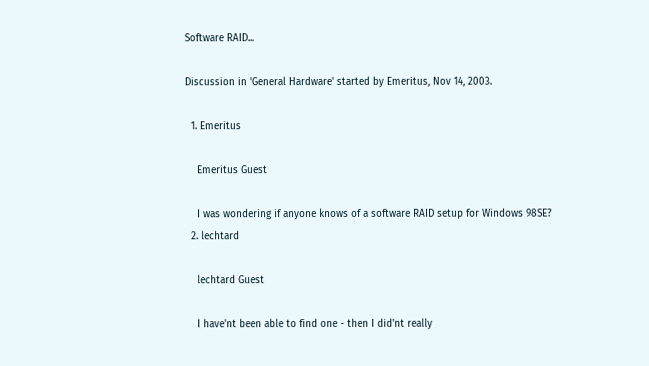Software RAID...

Discussion in 'General Hardware' started by Emeritus, Nov 14, 2003.

  1. Emeritus

    Emeritus Guest

    I was wondering if anyone knows of a software RAID setup for Windows 98SE?
  2. lechtard

    lechtard Guest

    I have'nt been able to find one - then I did'nt really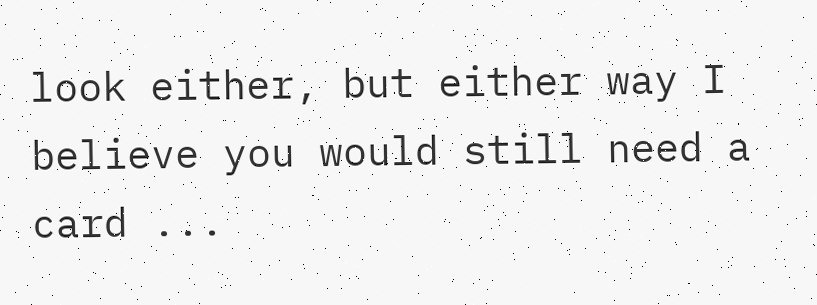look either, but either way I believe you would still need a card ...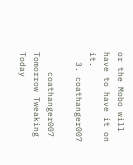or the Mobo will have to have it on it.
  3. coathanger007

    coathanger007 Tomorrow Tweaking Today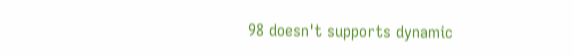98 doesn't supports dynamic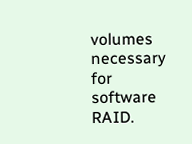volumes necessary for software RAID.